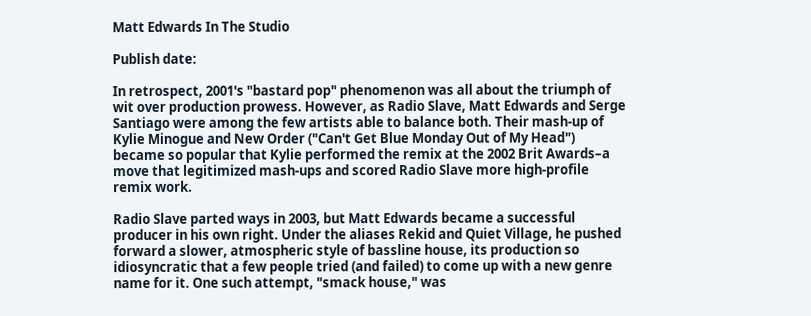Matt Edwards In The Studio

Publish date:

In retrospect, 2001's "bastard pop" phenomenon was all about the triumph of wit over production prowess. However, as Radio Slave, Matt Edwards and Serge Santiago were among the few artists able to balance both. Their mash-up of Kylie Minogue and New Order ("Can't Get Blue Monday Out of My Head") became so popular that Kylie performed the remix at the 2002 Brit Awards–a move that legitimized mash-ups and scored Radio Slave more high-profile remix work.

Radio Slave parted ways in 2003, but Matt Edwards became a successful producer in his own right. Under the aliases Rekid and Quiet Village, he pushed forward a slower, atmospheric style of bassline house, its production so idiosyncratic that a few people tried (and failed) to come up with a new genre name for it. One such attempt, "smack house," was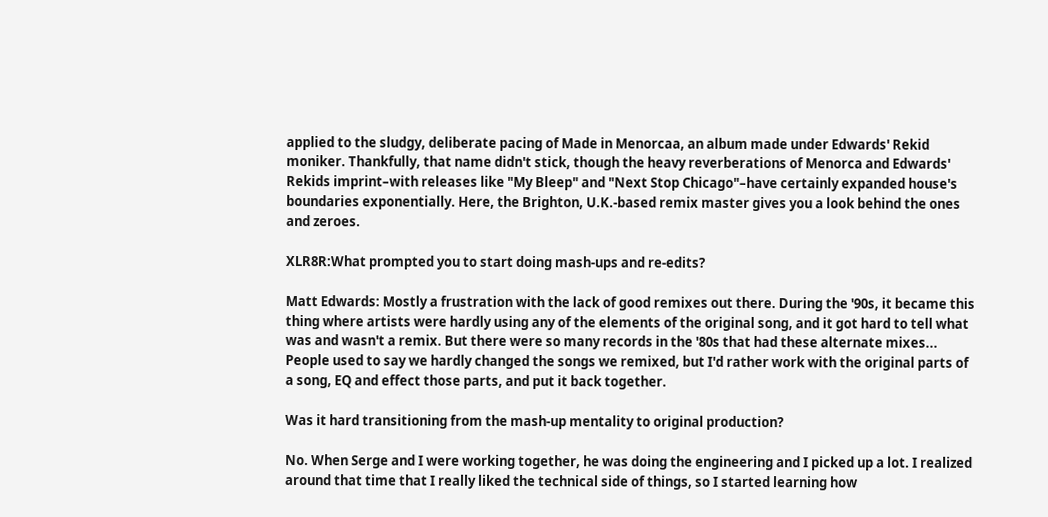applied to the sludgy, deliberate pacing of Made in Menorcaa, an album made under Edwards' Rekid moniker. Thankfully, that name didn't stick, though the heavy reverberations of Menorca and Edwards' Rekids imprint–with releases like "My Bleep" and "Next Stop Chicago"–have certainly expanded house's boundaries exponentially. Here, the Brighton, U.K.-based remix master gives you a look behind the ones and zeroes.

XLR8R:What prompted you to start doing mash-ups and re-edits?

Matt Edwards: Mostly a frustration with the lack of good remixes out there. During the '90s, it became this thing where artists were hardly using any of the elements of the original song, and it got hard to tell what was and wasn't a remix. But there were so many records in the '80s that had these alternate mixes... People used to say we hardly changed the songs we remixed, but I'd rather work with the original parts of a song, EQ and effect those parts, and put it back together.

Was it hard transitioning from the mash-up mentality to original production?

No. When Serge and I were working together, he was doing the engineering and I picked up a lot. I realized around that time that I really liked the technical side of things, so I started learning how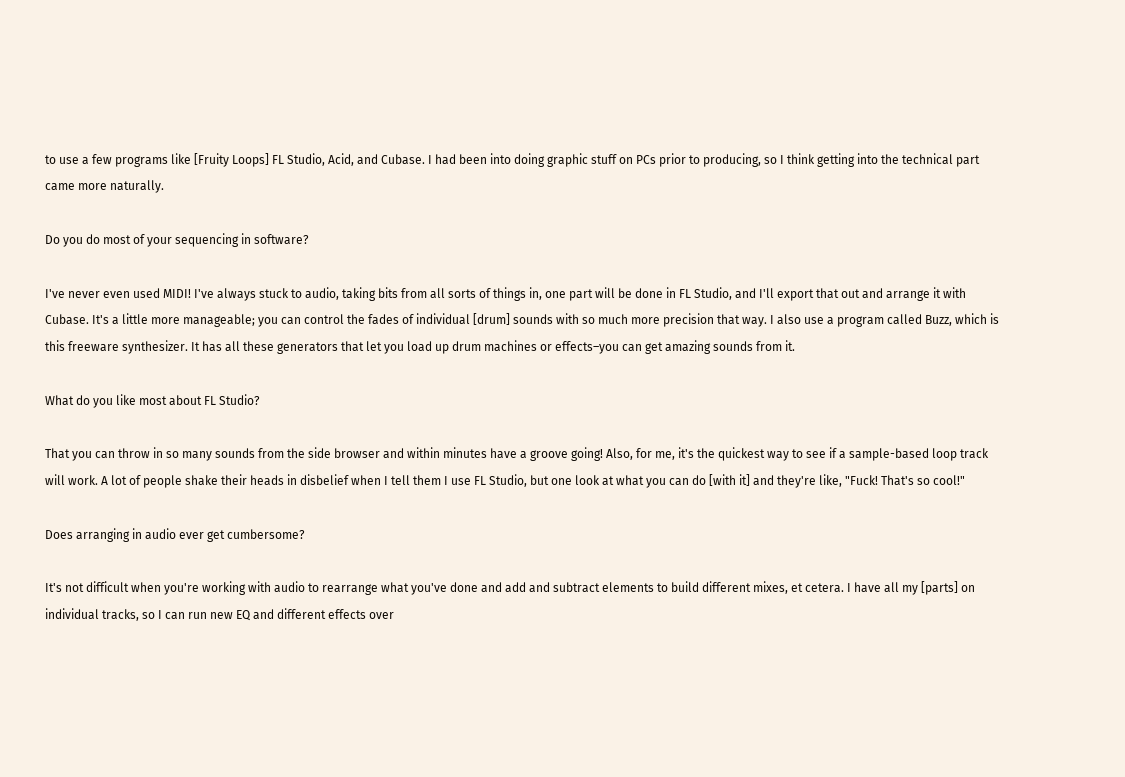to use a few programs like [Fruity Loops] FL Studio, Acid, and Cubase. I had been into doing graphic stuff on PCs prior to producing, so I think getting into the technical part came more naturally.

Do you do most of your sequencing in software?

I've never even used MIDI! I've always stuck to audio, taking bits from all sorts of things in, one part will be done in FL Studio, and I'll export that out and arrange it with Cubase. It's a little more manageable; you can control the fades of individual [drum] sounds with so much more precision that way. I also use a program called Buzz, which is this freeware synthesizer. It has all these generators that let you load up drum machines or effects–you can get amazing sounds from it.

What do you like most about FL Studio?

That you can throw in so many sounds from the side browser and within minutes have a groove going! Also, for me, it's the quickest way to see if a sample-based loop track will work. A lot of people shake their heads in disbelief when I tell them I use FL Studio, but one look at what you can do [with it] and they're like, "Fuck! That's so cool!"

Does arranging in audio ever get cumbersome?

It's not difficult when you're working with audio to rearrange what you've done and add and subtract elements to build different mixes, et cetera. I have all my [parts] on individual tracks, so I can run new EQ and different effects over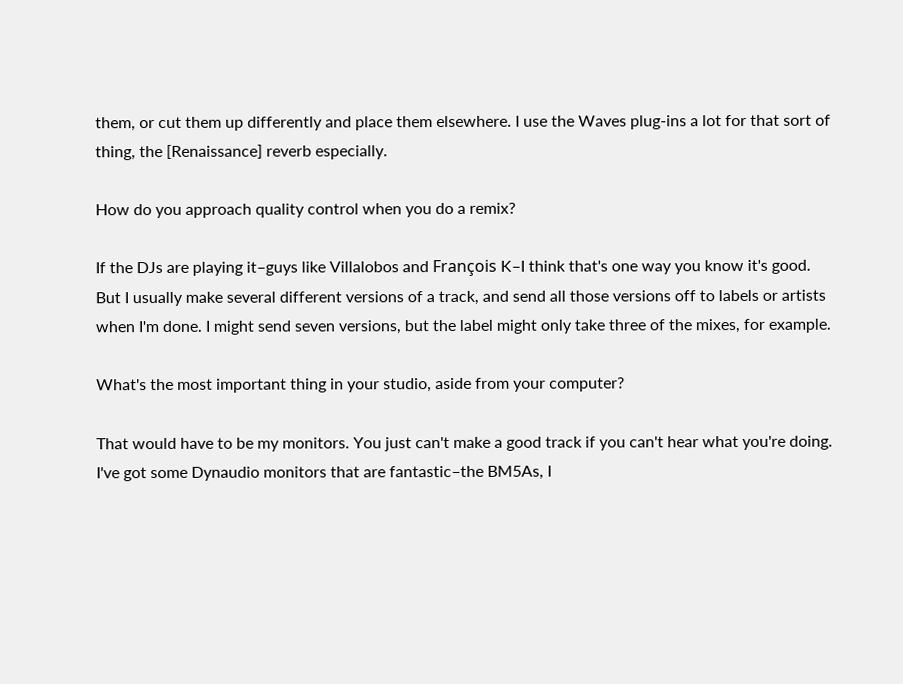them, or cut them up differently and place them elsewhere. I use the Waves plug-ins a lot for that sort of thing, the [Renaissance] reverb especially.

How do you approach quality control when you do a remix?

If the DJs are playing it–guys like Villalobos and François K–I think that's one way you know it's good. But I usually make several different versions of a track, and send all those versions off to labels or artists when I'm done. I might send seven versions, but the label might only take three of the mixes, for example.

What's the most important thing in your studio, aside from your computer?

That would have to be my monitors. You just can't make a good track if you can't hear what you're doing. I've got some Dynaudio monitors that are fantastic–the BM5As, I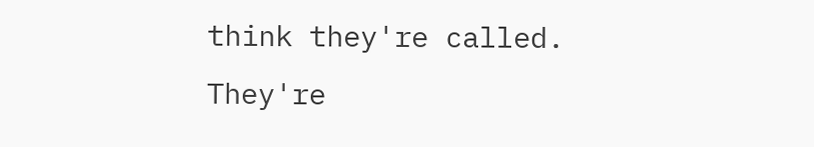think they're called. They're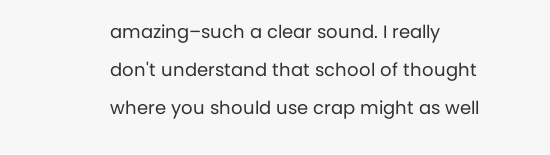amazing–such a clear sound. I really don't understand that school of thought where you should use crap might as well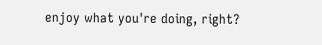enjoy what you're doing, right?